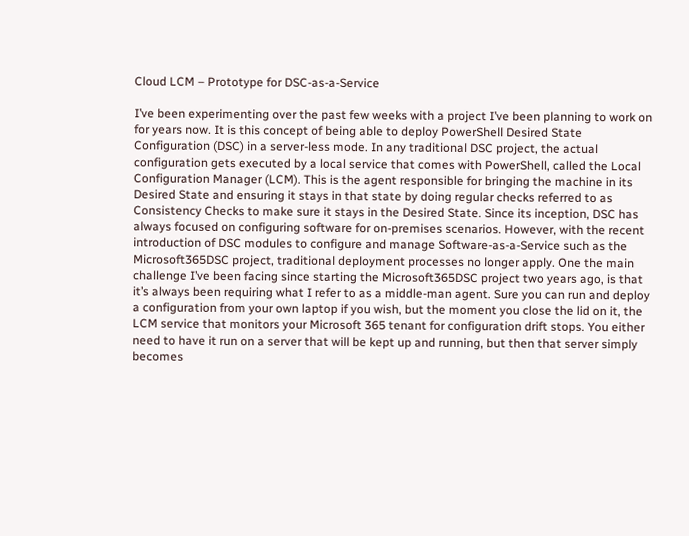Cloud LCM – Prototype for DSC-as-a-Service

I’ve been experimenting over the past few weeks with a project I’ve been planning to work on for years now. It is this concept of being able to deploy PowerShell Desired State Configuration (DSC) in a server-less mode. In any traditional DSC project, the actual configuration gets executed by a local service that comes with PowerShell, called the Local Configuration Manager (LCM). This is the agent responsible for bringing the machine in its Desired State and ensuring it stays in that state by doing regular checks referred to as Consistency Checks to make sure it stays in the Desired State. Since its inception, DSC has always focused on configuring software for on-premises scenarios. However, with the recent introduction of DSC modules to configure and manage Software-as-a-Service such as the Microsoft365DSC project, traditional deployment processes no longer apply. One the main challenge I’ve been facing since starting the Microsoft365DSC project two years ago, is that it’s always been requiring what I refer to as a middle-man agent. Sure you can run and deploy a configuration from your own laptop if you wish, but the moment you close the lid on it, the LCM service that monitors your Microsoft 365 tenant for configuration drift stops. You either need to have it run on a server that will be kept up and running, but then that server simply becomes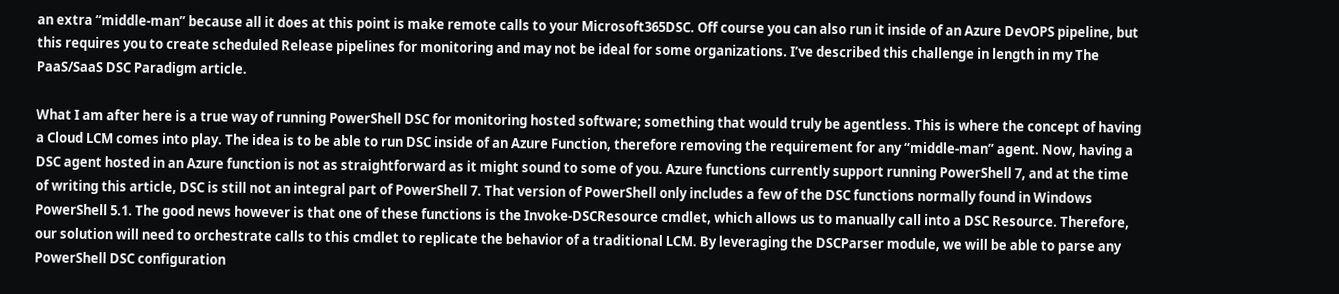an extra “middle-man” because all it does at this point is make remote calls to your Microsoft365DSC. Off course you can also run it inside of an Azure DevOPS pipeline, but this requires you to create scheduled Release pipelines for monitoring and may not be ideal for some organizations. I’ve described this challenge in length in my The PaaS/SaaS DSC Paradigm article.

What I am after here is a true way of running PowerShell DSC for monitoring hosted software; something that would truly be agentless. This is where the concept of having a Cloud LCM comes into play. The idea is to be able to run DSC inside of an Azure Function, therefore removing the requirement for any “middle-man” agent. Now, having a DSC agent hosted in an Azure function is not as straightforward as it might sound to some of you. Azure functions currently support running PowerShell 7, and at the time of writing this article, DSC is still not an integral part of PowerShell 7. That version of PowerShell only includes a few of the DSC functions normally found in Windows PowerShell 5.1. The good news however is that one of these functions is the Invoke-DSCResource cmdlet, which allows us to manually call into a DSC Resource. Therefore, our solution will need to orchestrate calls to this cmdlet to replicate the behavior of a traditional LCM. By leveraging the DSCParser module, we will be able to parse any PowerShell DSC configuration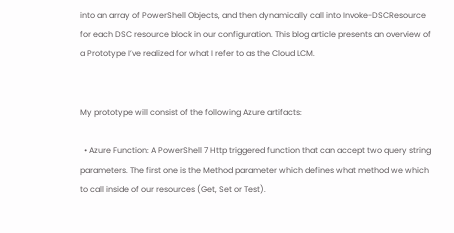into an array of PowerShell Objects, and then dynamically call into Invoke-DSCResource for each DSC resource block in our configuration. This blog article presents an overview of a Prototype I’ve realized for what I refer to as the Cloud LCM.


My prototype will consist of the following Azure artifacts:

  • Azure Function: A PowerShell 7 Http triggered function that can accept two query string parameters. The first one is the Method parameter which defines what method we which to call inside of our resources (Get, Set or Test).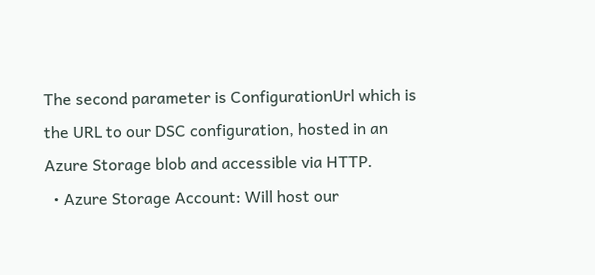The second parameter is ConfigurationUrl which is the URL to our DSC configuration, hosted in an Azure Storage blob and accessible via HTTP.
  • Azure Storage Account: Will host our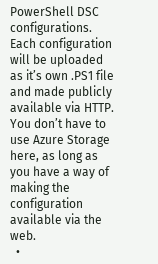PowerShell DSC configurations. Each configuration will be uploaded as it’s own .PS1 file and made publicly available via HTTP. You don’t have to use Azure Storage here, as long as you have a way of making the configuration available via the web.
  •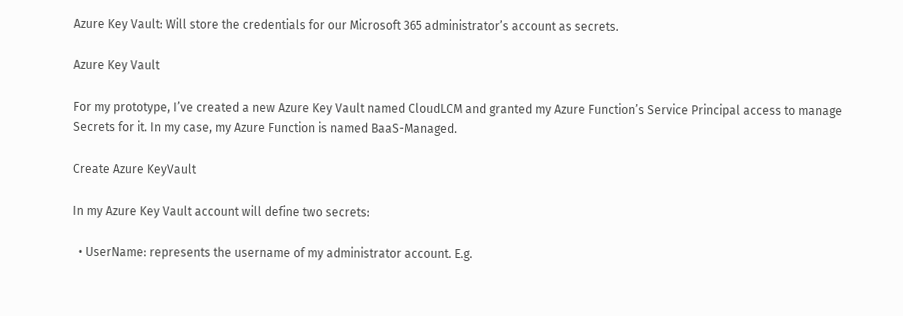Azure Key Vault: Will store the credentials for our Microsoft 365 administrator’s account as secrets.

Azure Key Vault

For my prototype, I’ve created a new Azure Key Vault named CloudLCM and granted my Azure Function’s Service Principal access to manage Secrets for it. In my case, my Azure Function is named BaaS-Managed.

Create Azure KeyVault

In my Azure Key Vault account will define two secrets:

  • UserName: represents the username of my administrator account. E.g.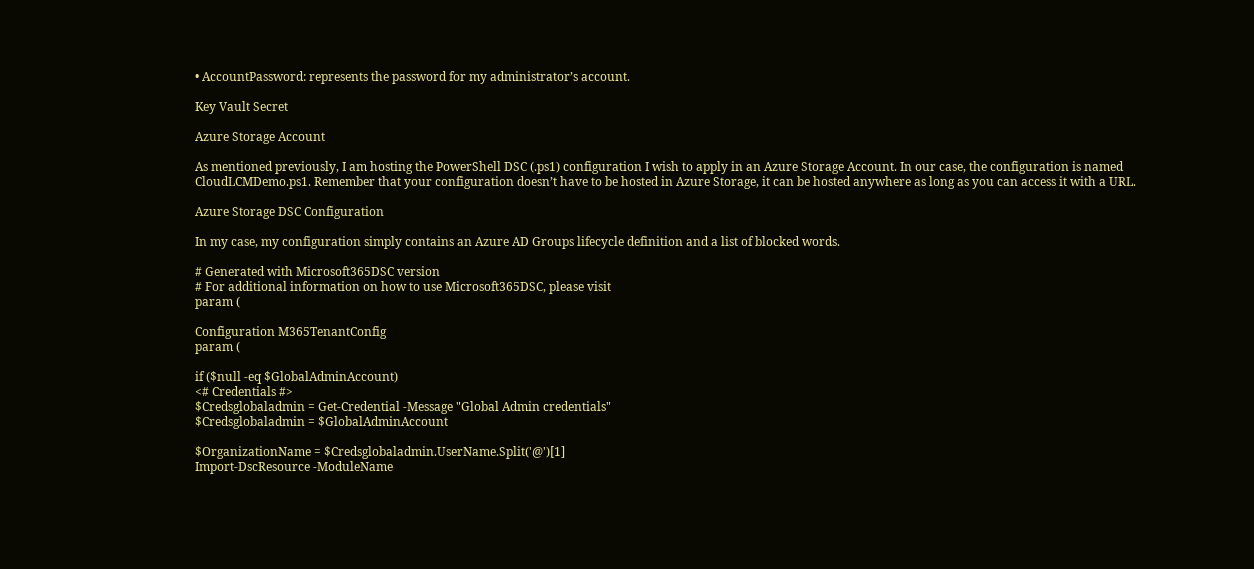• AccountPassword: represents the password for my administrator’s account.

Key Vault Secret

Azure Storage Account

As mentioned previously, I am hosting the PowerShell DSC (.ps1) configuration I wish to apply in an Azure Storage Account. In our case, the configuration is named CloudLCMDemo.ps1. Remember that your configuration doesn’t have to be hosted in Azure Storage, it can be hosted anywhere as long as you can access it with a URL.

Azure Storage DSC Configuration

In my case, my configuration simply contains an Azure AD Groups lifecycle definition and a list of blocked words.

# Generated with Microsoft365DSC version
# For additional information on how to use Microsoft365DSC, please visit
param (

Configuration M365TenantConfig
param (

if ($null -eq $GlobalAdminAccount)
<# Credentials #>
$Credsglobaladmin = Get-Credential -Message "Global Admin credentials"
$Credsglobaladmin = $GlobalAdminAccount

$OrganizationName = $Credsglobaladmin.UserName.Split('@')[1]
Import-DscResource -ModuleName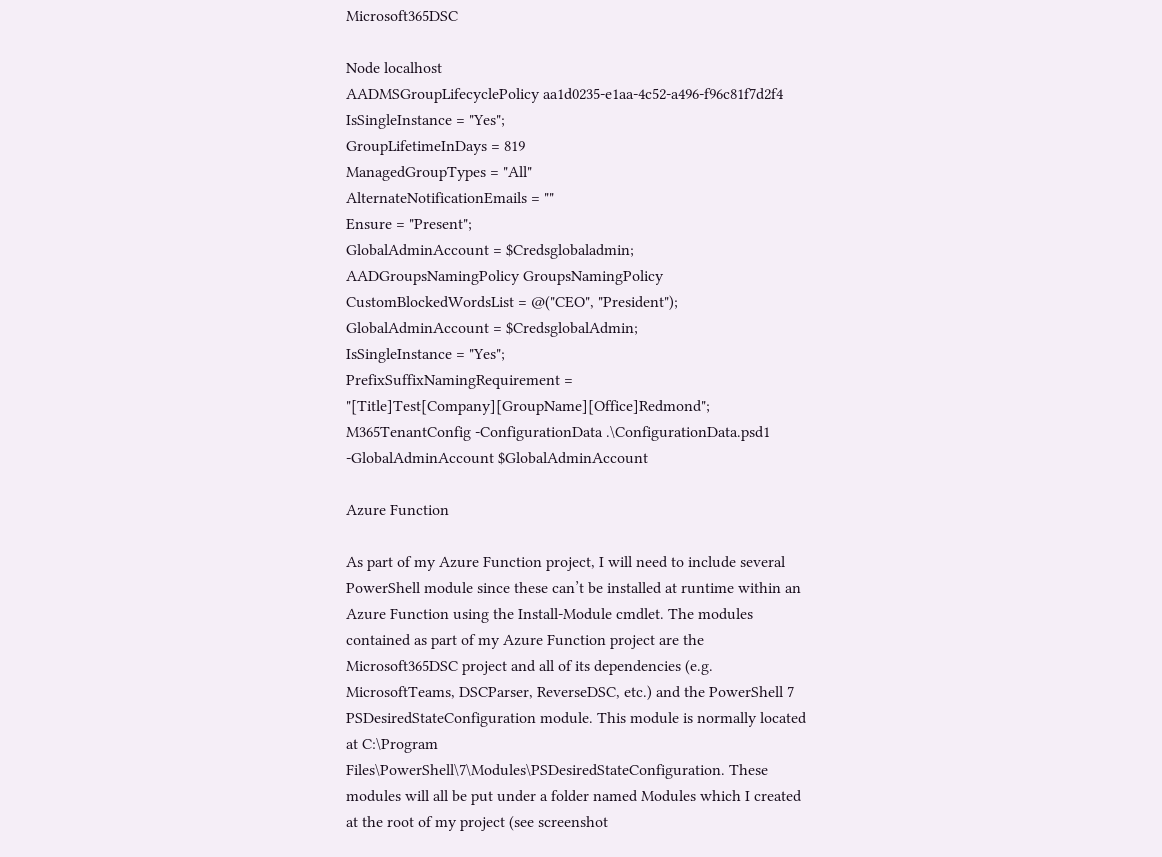Microsoft365DSC

Node localhost
AADMSGroupLifecyclePolicy aa1d0235-e1aa-4c52-a496-f96c81f7d2f4
IsSingleInstance = "Yes";
GroupLifetimeInDays = 819
ManagedGroupTypes = "All"
AlternateNotificationEmails = ""
Ensure = "Present";
GlobalAdminAccount = $Credsglobaladmin;
AADGroupsNamingPolicy GroupsNamingPolicy
CustomBlockedWordsList = @("CEO", "President");
GlobalAdminAccount = $CredsglobalAdmin;
IsSingleInstance = "Yes";
PrefixSuffixNamingRequirement = "[Title]Test[Company][GroupName][Office]Redmond";
M365TenantConfig -ConfigurationData .\ConfigurationData.psd1 -GlobalAdminAccount $GlobalAdminAccount

Azure Function

As part of my Azure Function project, I will need to include several PowerShell module since these can’t be installed at runtime within an Azure Function using the Install-Module cmdlet. The modules contained as part of my Azure Function project are the Microsoft365DSC project and all of its dependencies (e.g. MicrosoftTeams, DSCParser, ReverseDSC, etc.) and the PowerShell 7 PSDesiredStateConfiguration module. This module is normally located at C:\Program Files\PowerShell\7\Modules\PSDesiredStateConfiguration. These modules will all be put under a folder named Modules which I created at the root of my project (see screenshot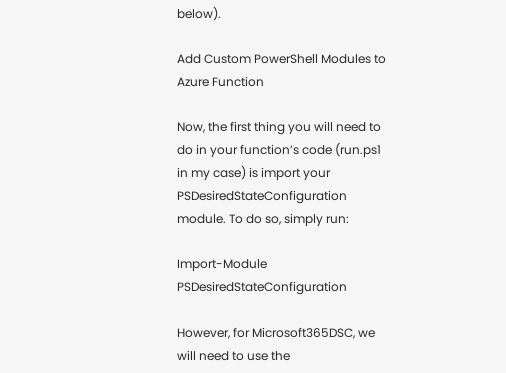below).

Add Custom PowerShell Modules to Azure Function

Now, the first thing you will need to do in your function’s code (run.ps1 in my case) is import your PSDesiredStateConfiguration module. To do so, simply run:

Import-Module PSDesiredStateConfiguration

However, for Microsoft365DSC, we will need to use the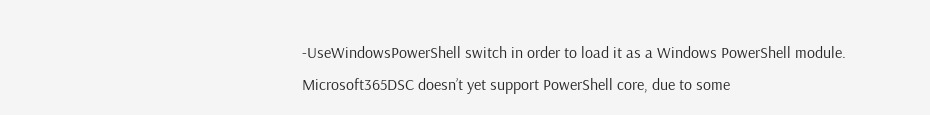-UseWindowsPowerShell switch in order to load it as a Windows PowerShell module. Microsoft365DSC doesn’t yet support PowerShell core, due to some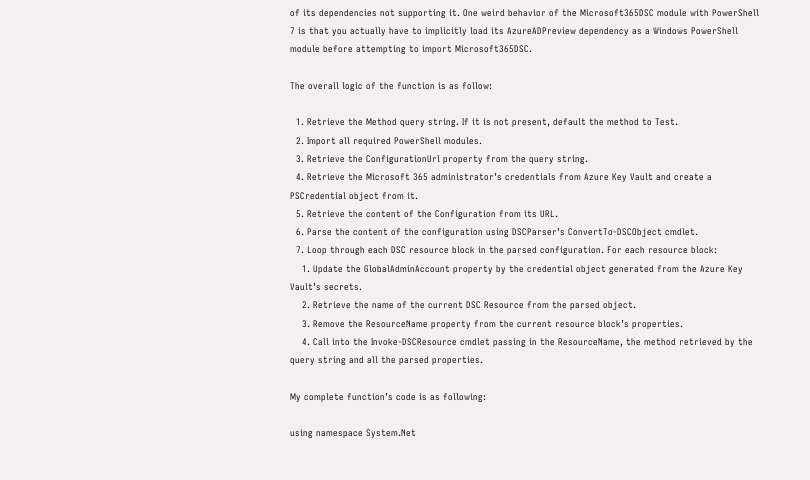of its dependencies not supporting it. One weird behavior of the Microsoft365DSC module with PowerShell 7 is that you actually have to implicitly load its AzureADPreview dependency as a Windows PowerShell module before attempting to import Microsoft365DSC.

The overall logic of the function is as follow:

  1. Retrieve the Method query string. If it is not present, default the method to Test.
  2. Import all required PowerShell modules.
  3. Retrieve the ConfigurationUrl property from the query string.
  4. Retrieve the Microsoft 365 administrator’s credentials from Azure Key Vault and create a PSCredential object from it.
  5. Retrieve the content of the Configuration from its URL.
  6. Parse the content of the configuration using DSCParser’s ConvertTo-DSCObject cmdlet.
  7. Loop through each DSC resource block in the parsed configuration. For each resource block:
    1. Update the GlobalAdminAccount property by the credential object generated from the Azure Key Vault’s secrets.
    2. Retrieve the name of the current DSC Resource from the parsed object.
    3. Remove the ResourceName property from the current resource block’s properties.
    4. Call into the Invoke-DSCResource cmdlet passing in the ResourceName, the method retrieved by the query string and all the parsed properties.

My complete function’s code is as following:

using namespace System.Net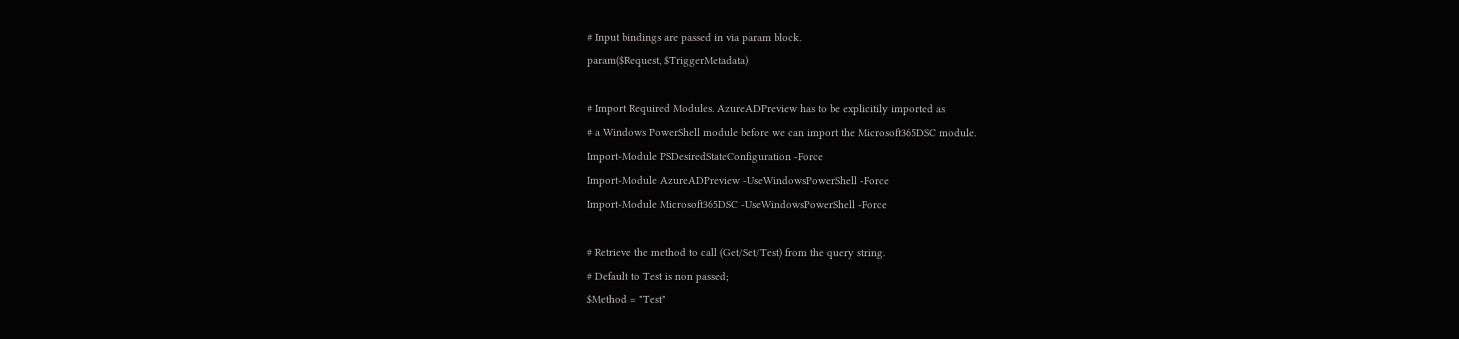# Input bindings are passed in via param block.
param($Request, $TriggerMetadata)

# Import Required Modules. AzureADPreview has to be explicitily imported as
# a Windows PowerShell module before we can import the Microsoft365DSC module.
Import-Module PSDesiredStateConfiguration -Force
Import-Module AzureADPreview -UseWindowsPowerShell -Force
Import-Module Microsoft365DSC -UseWindowsPowerShell -Force

# Retrieve the method to call (Get/Set/Test) from the query string.
# Default to Test is non passed;
$Method = "Test"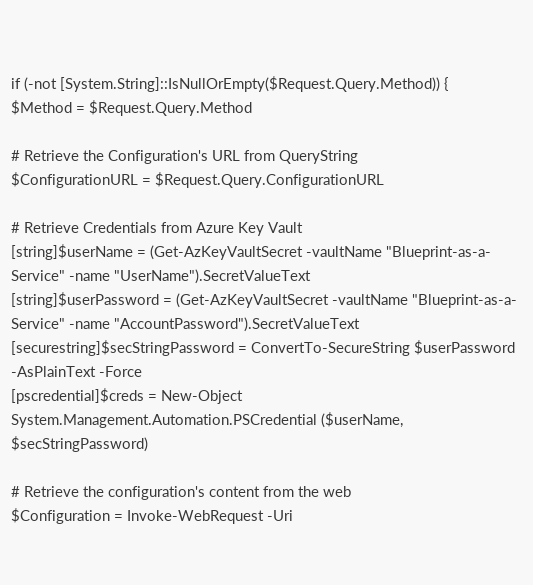if (-not [System.String]::IsNullOrEmpty($Request.Query.Method)) {
$Method = $Request.Query.Method

# Retrieve the Configuration's URL from QueryString
$ConfigurationURL = $Request.Query.ConfigurationURL

# Retrieve Credentials from Azure Key Vault
[string]$userName = (Get-AzKeyVaultSecret -vaultName "Blueprint-as-a-Service" -name "UserName").SecretValueText
[string]$userPassword = (Get-AzKeyVaultSecret -vaultName "Blueprint-as-a-Service" -name "AccountPassword").SecretValueText
[securestring]$secStringPassword = ConvertTo-SecureString $userPassword -AsPlainText -Force
[pscredential]$creds = New-Object System.Management.Automation.PSCredential ($userName, $secStringPassword)

# Retrieve the configuration's content from the web
$Configuration = Invoke-WebRequest -Uri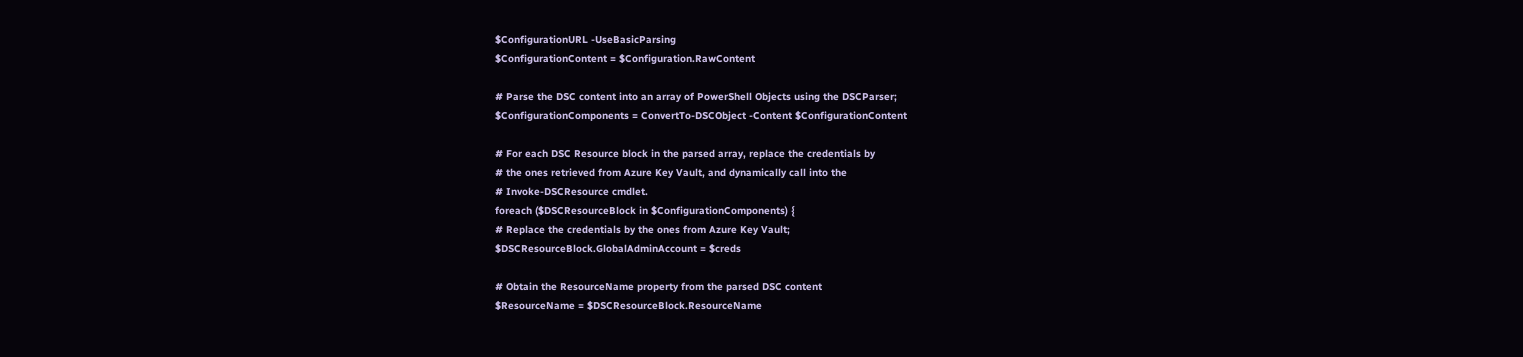$ConfigurationURL -UseBasicParsing
$ConfigurationContent = $Configuration.RawContent

# Parse the DSC content into an array of PowerShell Objects using the DSCParser;
$ConfigurationComponents = ConvertTo-DSCObject -Content $ConfigurationContent

# For each DSC Resource block in the parsed array, replace the credentials by
# the ones retrieved from Azure Key Vault, and dynamically call into the
# Invoke-DSCResource cmdlet.
foreach ($DSCResourceBlock in $ConfigurationComponents) {
# Replace the credentials by the ones from Azure Key Vault;
$DSCResourceBlock.GlobalAdminAccount = $creds

# Obtain the ResourceName property from the parsed DSC content
$ResourceName = $DSCResourceBlock.ResourceName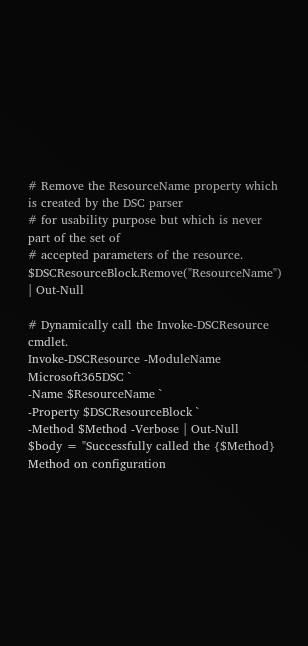# Remove the ResourceName property which is created by the DSC parser
# for usability purpose but which is never part of the set of
# accepted parameters of the resource.
$DSCResourceBlock.Remove("ResourceName") | Out-Null

# Dynamically call the Invoke-DSCResource cmdlet.
Invoke-DSCResource -ModuleName Microsoft365DSC `
-Name $ResourceName `
-Property $DSCResourceBlock `
-Method $Method -Verbose | Out-Null
$body = "Successfully called the {$Method} Method on configuration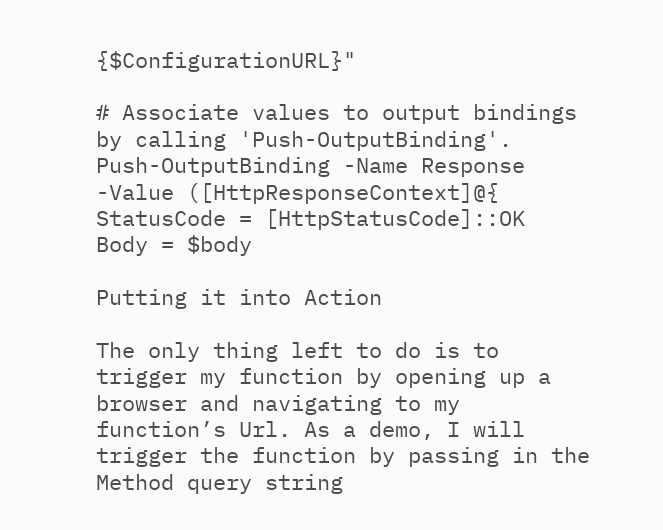{$ConfigurationURL}"

# Associate values to output bindings by calling 'Push-OutputBinding'.
Push-OutputBinding -Name Response -Value ([HttpResponseContext]@{
StatusCode = [HttpStatusCode]::OK
Body = $body

Putting it into Action

The only thing left to do is to trigger my function by opening up a browser and navigating to my function’s Url. As a demo, I will trigger the function by passing in the Method query string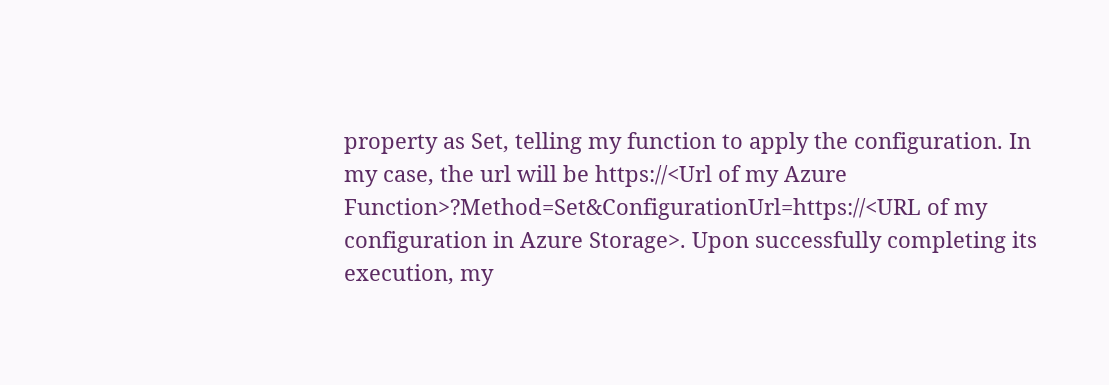property as Set, telling my function to apply the configuration. In my case, the url will be https://<Url of my Azure Function>?Method=Set&ConfigurationUrl=https://<URL of my configuration in Azure Storage>. Upon successfully completing its execution, my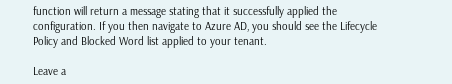function will return a message stating that it successfully applied the configuration. If you then navigate to Azure AD, you should see the Lifecycle Policy and Blocked Word list applied to your tenant.

Leave a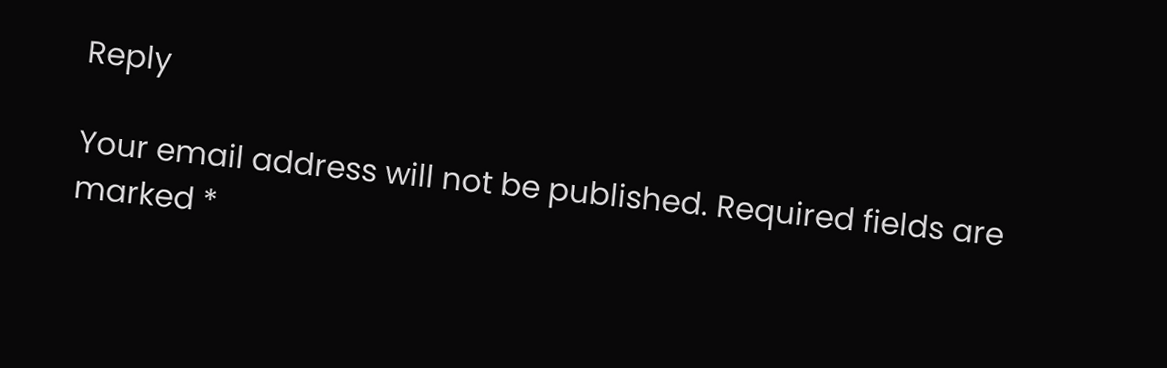Reply

Your email address will not be published. Required fields are marked *